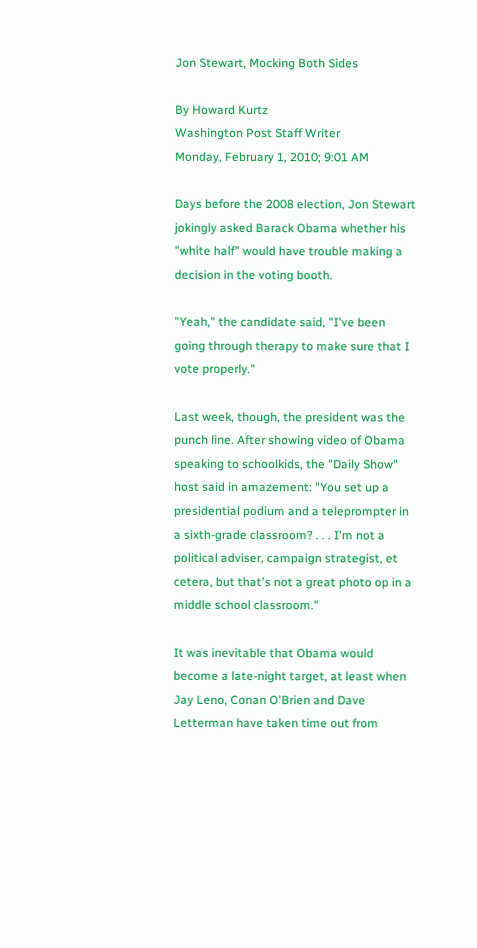Jon Stewart, Mocking Both Sides

By Howard Kurtz
Washington Post Staff Writer
Monday, February 1, 2010; 9:01 AM

Days before the 2008 election, Jon Stewart jokingly asked Barack Obama whether his "white half" would have trouble making a decision in the voting booth.

"Yeah," the candidate said, "I've been going through therapy to make sure that I vote properly."

Last week, though, the president was the punch line. After showing video of Obama speaking to schoolkids, the "Daily Show" host said in amazement: "You set up a presidential podium and a teleprompter in a sixth-grade classroom? . . . I'm not a political adviser, campaign strategist, et cetera, but that's not a great photo op in a middle school classroom."

It was inevitable that Obama would become a late-night target, at least when Jay Leno, Conan O'Brien and Dave Letterman have taken time out from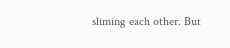sliming each other. But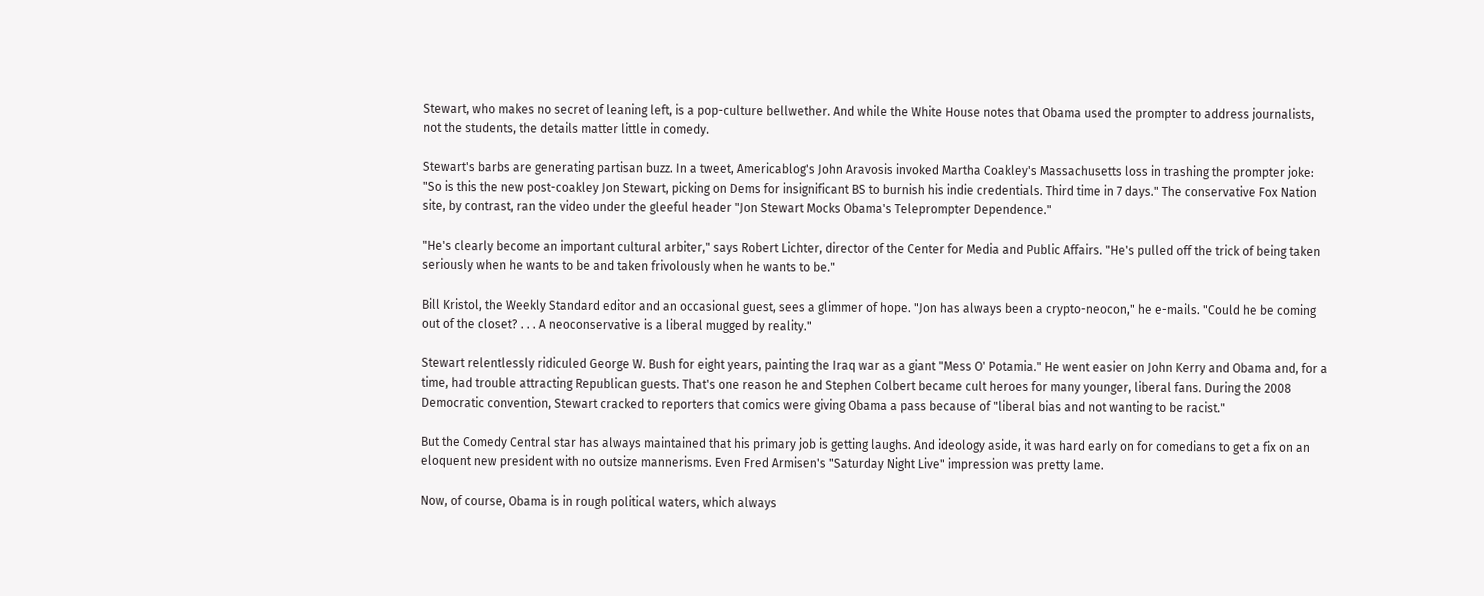Stewart, who makes no secret of leaning left, is a pop-culture bellwether. And while the White House notes that Obama used the prompter to address journalists, not the students, the details matter little in comedy.

Stewart's barbs are generating partisan buzz. In a tweet, Americablog's John Aravosis invoked Martha Coakley's Massachusetts loss in trashing the prompter joke: "So is this the new post-coakley Jon Stewart, picking on Dems for insignificant BS to burnish his indie credentials. Third time in 7 days." The conservative Fox Nation site, by contrast, ran the video under the gleeful header "Jon Stewart Mocks Obama's Teleprompter Dependence."

"He's clearly become an important cultural arbiter," says Robert Lichter, director of the Center for Media and Public Affairs. "He's pulled off the trick of being taken seriously when he wants to be and taken frivolously when he wants to be."

Bill Kristol, the Weekly Standard editor and an occasional guest, sees a glimmer of hope. "Jon has always been a crypto-neocon," he e-mails. "Could he be coming out of the closet? . . . A neoconservative is a liberal mugged by reality."

Stewart relentlessly ridiculed George W. Bush for eight years, painting the Iraq war as a giant "Mess O' Potamia." He went easier on John Kerry and Obama and, for a time, had trouble attracting Republican guests. That's one reason he and Stephen Colbert became cult heroes for many younger, liberal fans. During the 2008 Democratic convention, Stewart cracked to reporters that comics were giving Obama a pass because of "liberal bias and not wanting to be racist."

But the Comedy Central star has always maintained that his primary job is getting laughs. And ideology aside, it was hard early on for comedians to get a fix on an eloquent new president with no outsize mannerisms. Even Fred Armisen's "Saturday Night Live" impression was pretty lame.

Now, of course, Obama is in rough political waters, which always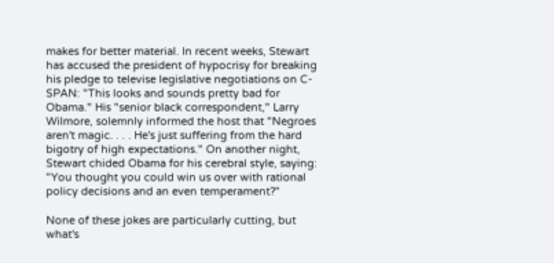makes for better material. In recent weeks, Stewart has accused the president of hypocrisy for breaking his pledge to televise legislative negotiations on C-SPAN: "This looks and sounds pretty bad for Obama." His "senior black correspondent," Larry Wilmore, solemnly informed the host that "Negroes aren't magic. . . . He's just suffering from the hard bigotry of high expectations." On another night, Stewart chided Obama for his cerebral style, saying: "You thought you could win us over with rational policy decisions and an even temperament?"

None of these jokes are particularly cutting, but what's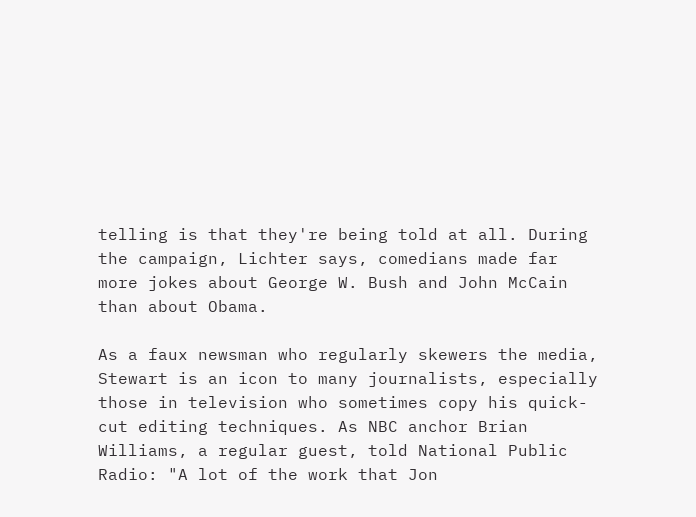telling is that they're being told at all. During the campaign, Lichter says, comedians made far more jokes about George W. Bush and John McCain than about Obama.

As a faux newsman who regularly skewers the media, Stewart is an icon to many journalists, especially those in television who sometimes copy his quick-cut editing techniques. As NBC anchor Brian Williams, a regular guest, told National Public Radio: "A lot of the work that Jon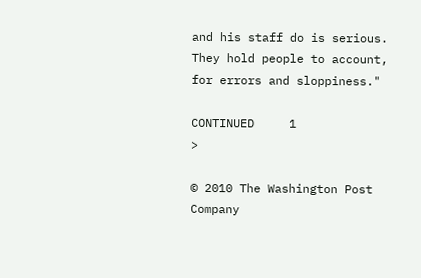and his staff do is serious. They hold people to account, for errors and sloppiness."

CONTINUED     1              >

© 2010 The Washington Post Company